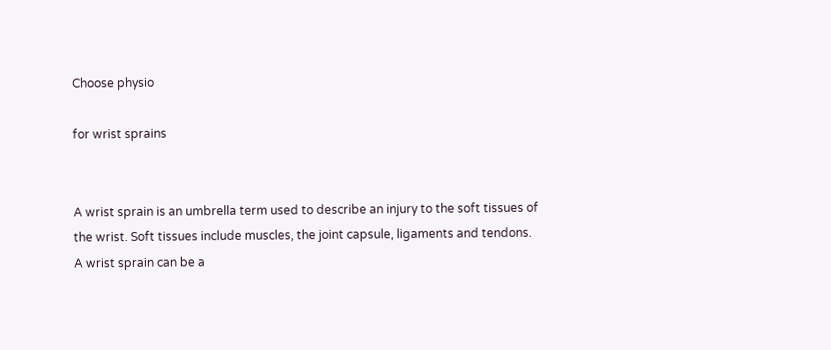Choose physio

for wrist sprains


A wrist sprain is an umbrella term used to describe an injury to the soft tissues of the wrist. Soft tissues include muscles, the joint capsule, ligaments and tendons. A wrist sprain can be a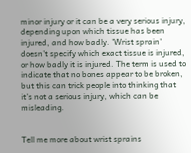minor injury or it can be a very serious injury, depending upon which tissue has been injured, and how badly. 'Wrist sprain' doesn’t specify which exact tissue is injured, or how badly it is injured. The term is used to indicate that no bones appear to be broken, but this can trick people into thinking that it’s not a serious injury, which can be misleading.


Tell me more about wrist sprains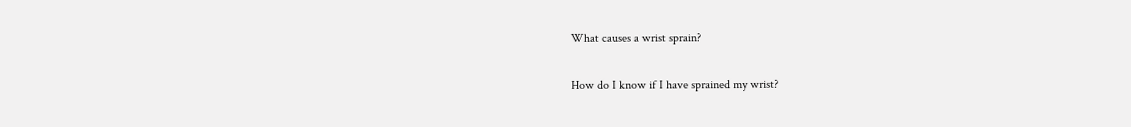What causes a wrist sprain?

How do I know if I have sprained my wrist?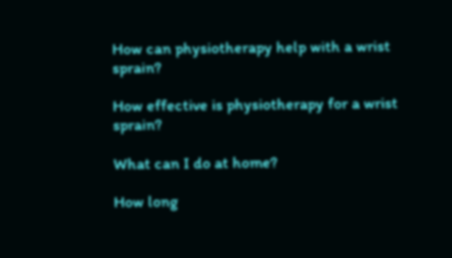How can physiotherapy help with a wrist sprain?

How effective is physiotherapy for a wrist sprain?

What can I do at home?

How long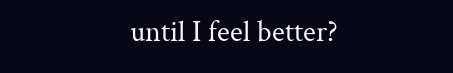until I feel better?